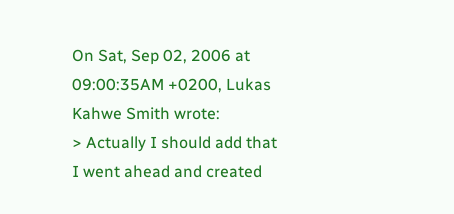On Sat, Sep 02, 2006 at 09:00:35AM +0200, Lukas Kahwe Smith wrote:
> Actually I should add that I went ahead and created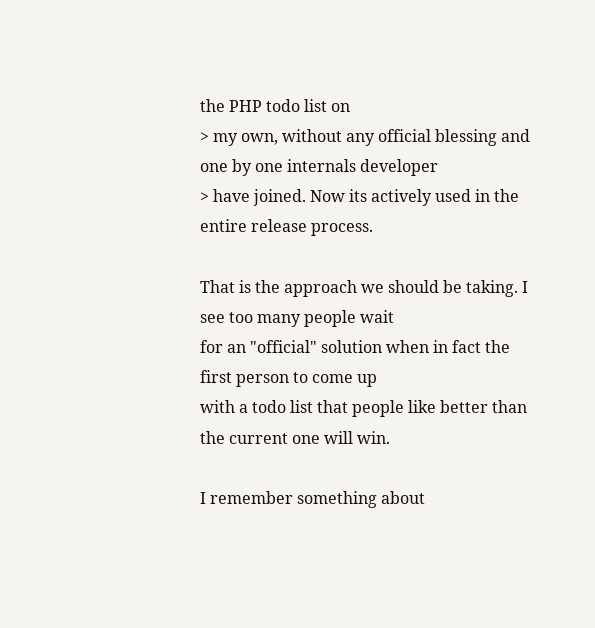the PHP todo list on
> my own, without any official blessing and one by one internals developer
> have joined. Now its actively used in the entire release process.

That is the approach we should be taking. I see too many people wait
for an "official" solution when in fact the first person to come up
with a todo list that people like better than the current one will win.

I remember something about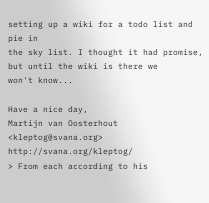setting up a wiki for a todo list and pie in
the sky list. I thought it had promise, but until the wiki is there we
won't know...

Have a nice day,
Martijn van Oosterhout   <kleptog@svana.org>   http://svana.org/kleptog/
> From each according to his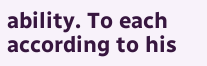ability. To each according to his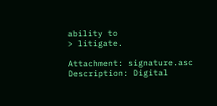ability to
> litigate.

Attachment: signature.asc
Description: Digital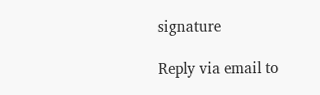signature

Reply via email to